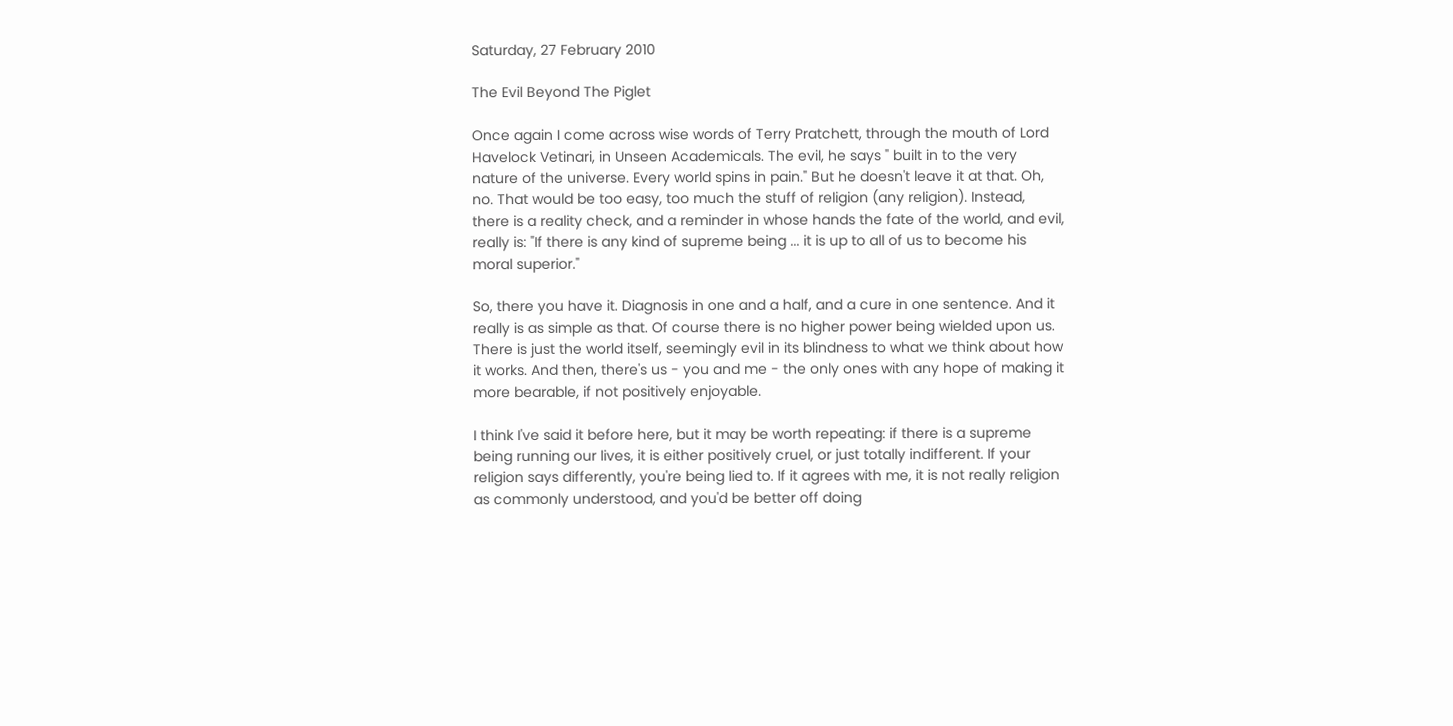Saturday, 27 February 2010

The Evil Beyond The Piglet

Once again I come across wise words of Terry Pratchett, through the mouth of Lord Havelock Vetinari, in Unseen Academicals. The evil, he says " built in to the very nature of the universe. Every world spins in pain." But he doesn't leave it at that. Oh, no. That would be too easy, too much the stuff of religion (any religion). Instead, there is a reality check, and a reminder in whose hands the fate of the world, and evil, really is: "If there is any kind of supreme being ... it is up to all of us to become his moral superior."

So, there you have it. Diagnosis in one and a half, and a cure in one sentence. And it really is as simple as that. Of course there is no higher power being wielded upon us. There is just the world itself, seemingly evil in its blindness to what we think about how it works. And then, there's us - you and me - the only ones with any hope of making it more bearable, if not positively enjoyable.

I think I've said it before here, but it may be worth repeating: if there is a supreme being running our lives, it is either positively cruel, or just totally indifferent. If your religion says differently, you're being lied to. If it agrees with me, it is not really religion as commonly understood, and you'd be better off doing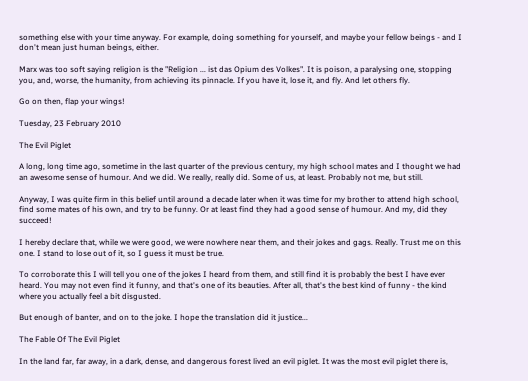something else with your time anyway. For example, doing something for yourself, and maybe your fellow beings - and I don't mean just human beings, either.

Marx was too soft saying religion is the "Religion ... ist das Opium des Volkes". It is poison, a paralysing one, stopping you, and, worse, the humanity, from achieving its pinnacle. If you have it, lose it, and fly. And let others fly.

Go on then, flap your wings!

Tuesday, 23 February 2010

The Evil Piglet

A long, long time ago, sometime in the last quarter of the previous century, my high school mates and I thought we had an awesome sense of humour. And we did. We really, really did. Some of us, at least. Probably not me, but still.

Anyway, I was quite firm in this belief until around a decade later when it was time for my brother to attend high school, find some mates of his own, and try to be funny. Or at least find they had a good sense of humour. And my, did they succeed!

I hereby declare that, while we were good, we were nowhere near them, and their jokes and gags. Really. Trust me on this one. I stand to lose out of it, so I guess it must be true.

To corroborate this I will tell you one of the jokes I heard from them, and still find it is probably the best I have ever heard. You may not even find it funny, and that's one of its beauties. After all, that's the best kind of funny - the kind where you actually feel a bit disgusted.

But enough of banter, and on to the joke. I hope the translation did it justice...

The Fable Of The Evil Piglet

In the land far, far away, in a dark, dense, and dangerous forest lived an evil piglet. It was the most evil piglet there is,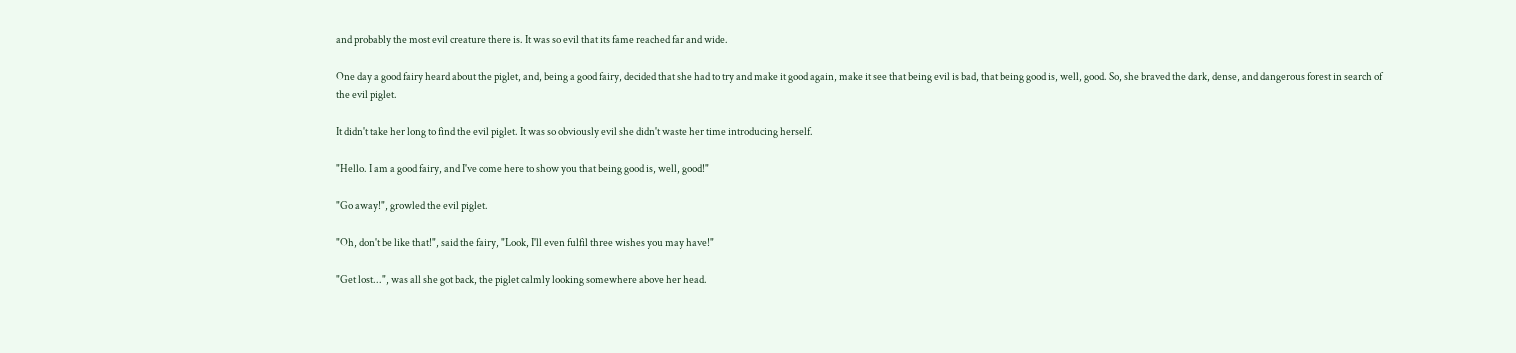and probably the most evil creature there is. It was so evil that its fame reached far and wide.

One day a good fairy heard about the piglet, and, being a good fairy, decided that she had to try and make it good again, make it see that being evil is bad, that being good is, well, good. So, she braved the dark, dense, and dangerous forest in search of the evil piglet.

It didn't take her long to find the evil piglet. It was so obviously evil she didn't waste her time introducing herself.

"Hello. I am a good fairy, and I've come here to show you that being good is, well, good!"

"Go away!", growled the evil piglet.

"Oh, don't be like that!", said the fairy, "Look, I'll even fulfil three wishes you may have!"

"Get lost...", was all she got back, the piglet calmly looking somewhere above her head.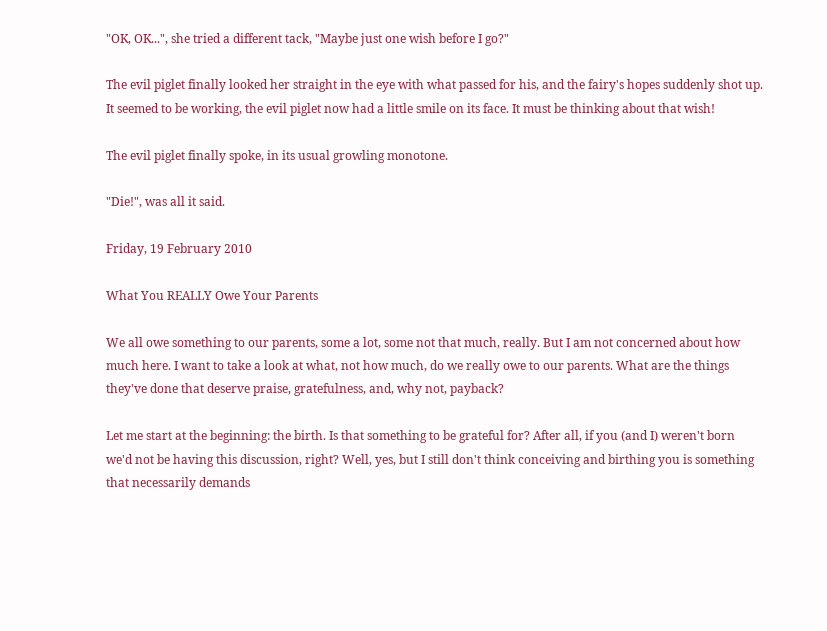"OK, OK...", she tried a different tack, "Maybe just one wish before I go?"

The evil piglet finally looked her straight in the eye with what passed for his, and the fairy's hopes suddenly shot up. It seemed to be working, the evil piglet now had a little smile on its face. It must be thinking about that wish!

The evil piglet finally spoke, in its usual growling monotone.

"Die!", was all it said.

Friday, 19 February 2010

What You REALLY Owe Your Parents

We all owe something to our parents, some a lot, some not that much, really. But I am not concerned about how much here. I want to take a look at what, not how much, do we really owe to our parents. What are the things they've done that deserve praise, gratefulness, and, why not, payback?

Let me start at the beginning: the birth. Is that something to be grateful for? After all, if you (and I) weren't born we'd not be having this discussion, right? Well, yes, but I still don't think conceiving and birthing you is something that necessarily demands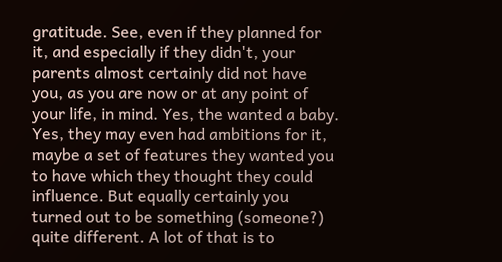gratitude. See, even if they planned for it, and especially if they didn't, your parents almost certainly did not have you, as you are now or at any point of your life, in mind. Yes, the wanted a baby. Yes, they may even had ambitions for it, maybe a set of features they wanted you to have which they thought they could influence. But equally certainly you turned out to be something (someone?) quite different. A lot of that is to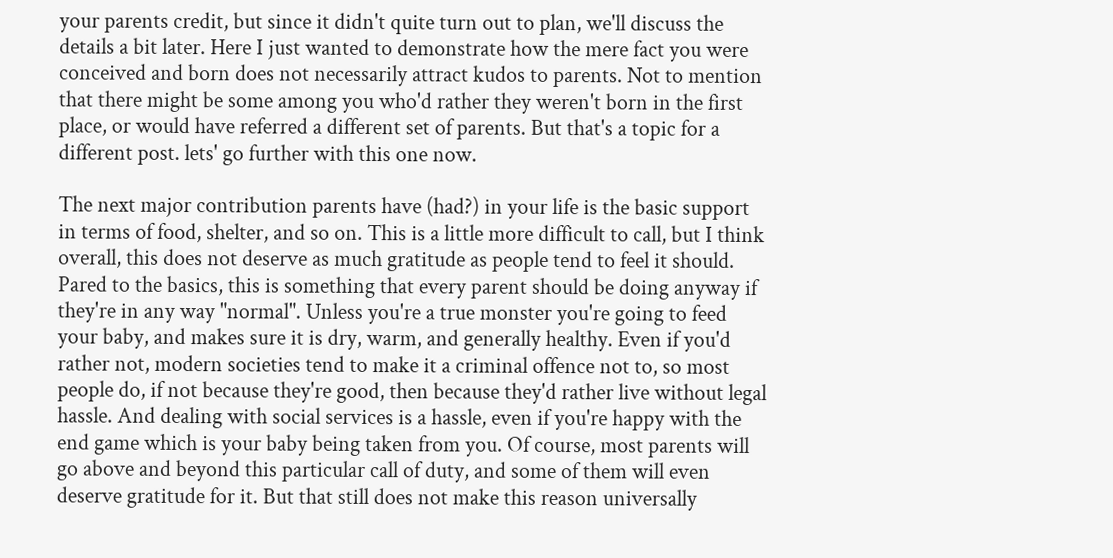your parents credit, but since it didn't quite turn out to plan, we'll discuss the details a bit later. Here I just wanted to demonstrate how the mere fact you were conceived and born does not necessarily attract kudos to parents. Not to mention that there might be some among you who'd rather they weren't born in the first place, or would have referred a different set of parents. But that's a topic for a different post. lets' go further with this one now.

The next major contribution parents have (had?) in your life is the basic support in terms of food, shelter, and so on. This is a little more difficult to call, but I think overall, this does not deserve as much gratitude as people tend to feel it should. Pared to the basics, this is something that every parent should be doing anyway if they're in any way "normal". Unless you're a true monster you're going to feed your baby, and makes sure it is dry, warm, and generally healthy. Even if you'd rather not, modern societies tend to make it a criminal offence not to, so most people do, if not because they're good, then because they'd rather live without legal hassle. And dealing with social services is a hassle, even if you're happy with the end game which is your baby being taken from you. Of course, most parents will go above and beyond this particular call of duty, and some of them will even deserve gratitude for it. But that still does not make this reason universally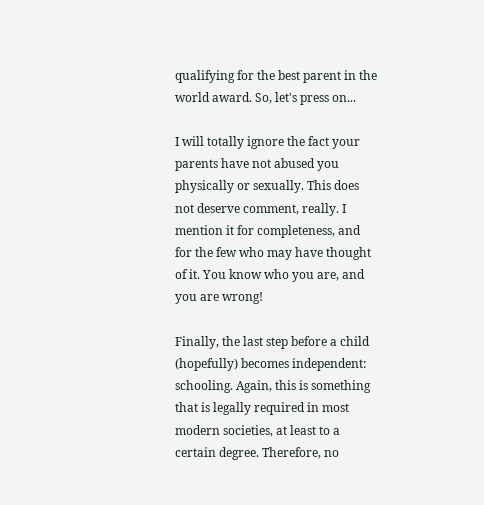qualifying for the best parent in the world award. So, let's press on...

I will totally ignore the fact your parents have not abused you physically or sexually. This does not deserve comment, really. I mention it for completeness, and for the few who may have thought of it. You know who you are, and you are wrong!

Finally, the last step before a child (hopefully) becomes independent: schooling. Again, this is something that is legally required in most modern societies, at least to a certain degree. Therefore, no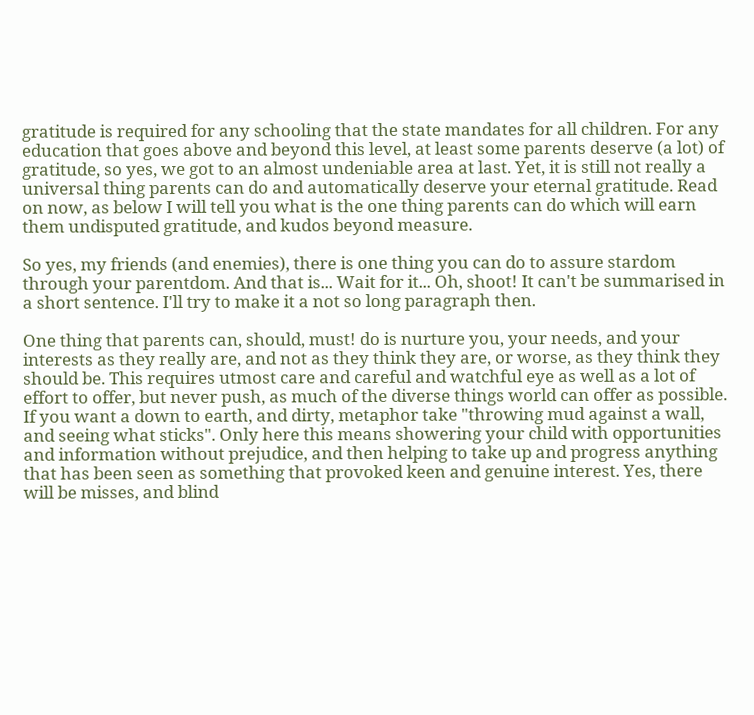gratitude is required for any schooling that the state mandates for all children. For any education that goes above and beyond this level, at least some parents deserve (a lot) of gratitude, so yes, we got to an almost undeniable area at last. Yet, it is still not really a universal thing parents can do and automatically deserve your eternal gratitude. Read on now, as below I will tell you what is the one thing parents can do which will earn them undisputed gratitude, and kudos beyond measure.

So yes, my friends (and enemies), there is one thing you can do to assure stardom through your parentdom. And that is... Wait for it... Oh, shoot! It can't be summarised in a short sentence. I'll try to make it a not so long paragraph then.

One thing that parents can, should, must! do is nurture you, your needs, and your interests as they really are, and not as they think they are, or worse, as they think they should be. This requires utmost care and careful and watchful eye as well as a lot of effort to offer, but never push, as much of the diverse things world can offer as possible. If you want a down to earth, and dirty, metaphor take "throwing mud against a wall, and seeing what sticks". Only here this means showering your child with opportunities and information without prejudice, and then helping to take up and progress anything that has been seen as something that provoked keen and genuine interest. Yes, there will be misses, and blind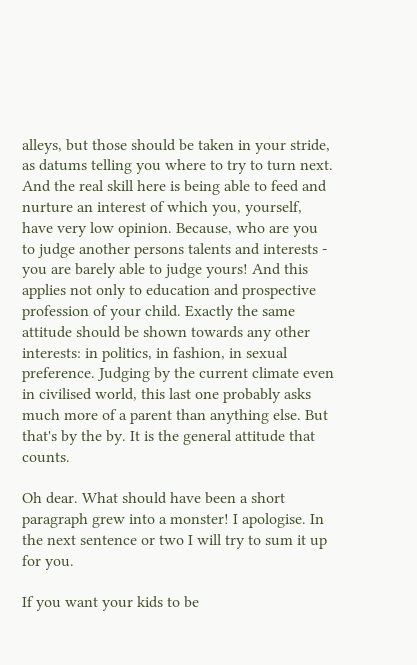alleys, but those should be taken in your stride, as datums telling you where to try to turn next. And the real skill here is being able to feed and nurture an interest of which you, yourself, have very low opinion. Because, who are you to judge another persons talents and interests - you are barely able to judge yours! And this applies not only to education and prospective profession of your child. Exactly the same attitude should be shown towards any other interests: in politics, in fashion, in sexual preference. Judging by the current climate even in civilised world, this last one probably asks much more of a parent than anything else. But that's by the by. It is the general attitude that counts.

Oh dear. What should have been a short paragraph grew into a monster! I apologise. In the next sentence or two I will try to sum it up for you.

If you want your kids to be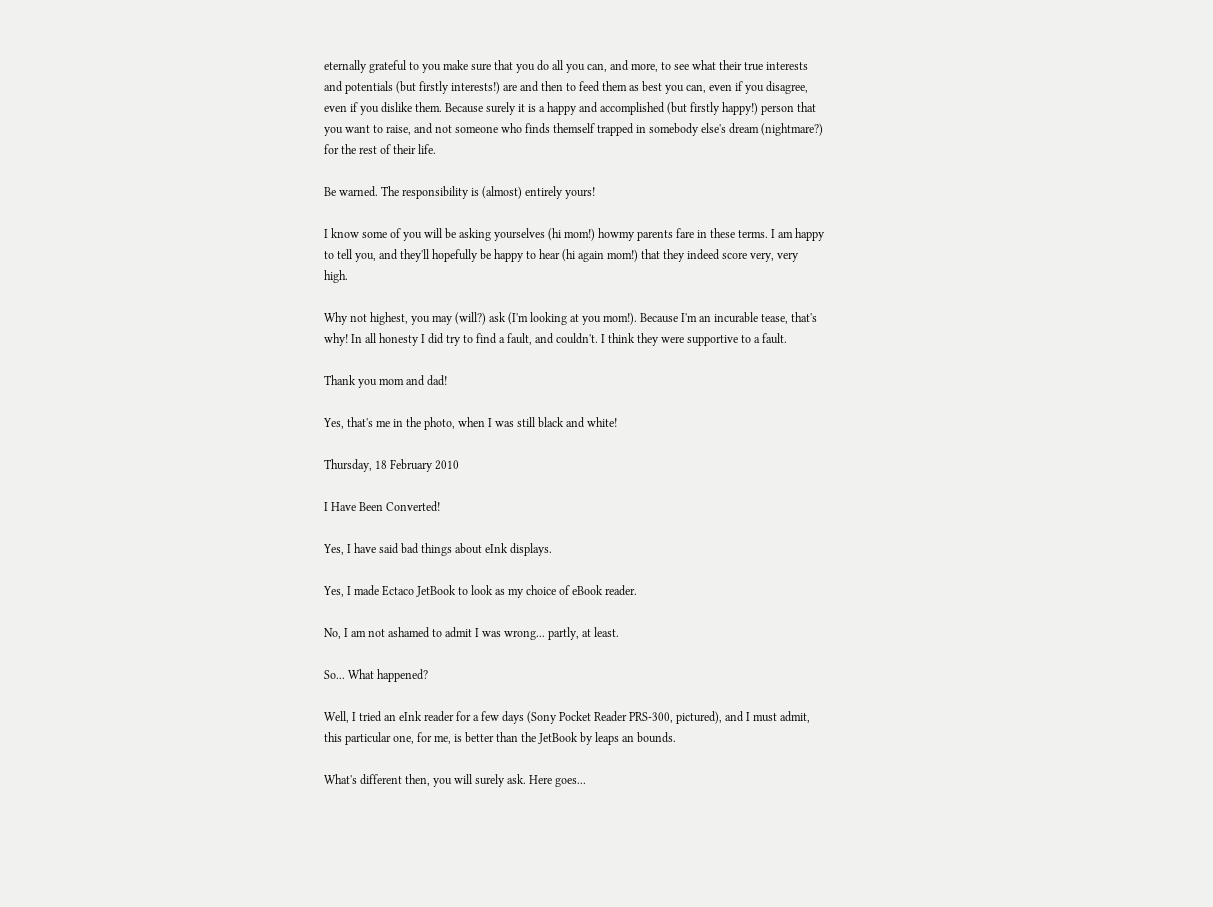eternally grateful to you make sure that you do all you can, and more, to see what their true interests and potentials (but firstly interests!) are and then to feed them as best you can, even if you disagree, even if you dislike them. Because surely it is a happy and accomplished (but firstly happy!) person that you want to raise, and not someone who finds themself trapped in somebody else's dream (nightmare?) for the rest of their life.

Be warned. The responsibility is (almost) entirely yours!

I know some of you will be asking yourselves (hi mom!) howmy parents fare in these terms. I am happy to tell you, and they'll hopefully be happy to hear (hi again mom!) that they indeed score very, very high.

Why not highest, you may (will?) ask (I'm looking at you mom!). Because I'm an incurable tease, that's why! In all honesty I did try to find a fault, and couldn't. I think they were supportive to a fault.

Thank you mom and dad!

Yes, that's me in the photo, when I was still black and white!

Thursday, 18 February 2010

I Have Been Converted!

Yes, I have said bad things about eInk displays.

Yes, I made Ectaco JetBook to look as my choice of eBook reader.

No, I am not ashamed to admit I was wrong... partly, at least.

So... What happened?

Well, I tried an eInk reader for a few days (Sony Pocket Reader PRS-300, pictured), and I must admit, this particular one, for me, is better than the JetBook by leaps an bounds.

What's different then, you will surely ask. Here goes...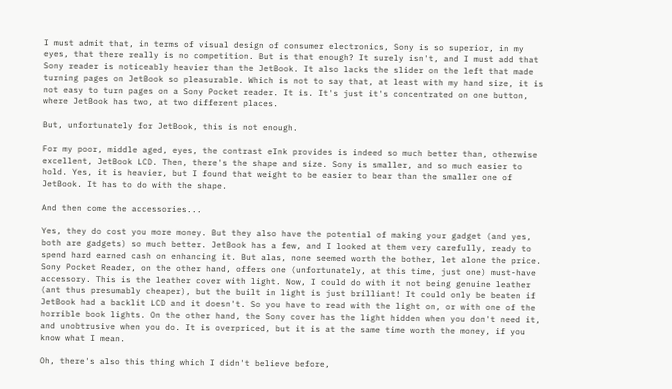I must admit that, in terms of visual design of consumer electronics, Sony is so superior, in my eyes, that there really is no competition. But is that enough? It surely isn't, and I must add that Sony reader is noticeably heavier than the JetBook. It also lacks the slider on the left that made turning pages on JetBook so pleasurable. Which is not to say that, at least with my hand size, it is not easy to turn pages on a Sony Pocket reader. It is. It's just it's concentrated on one button, where JetBook has two, at two different places.

But, unfortunately for JetBook, this is not enough.

For my poor, middle aged, eyes, the contrast eInk provides is indeed so much better than, otherwise excellent, JetBook LCD. Then, there's the shape and size. Sony is smaller, and so much easier to hold. Yes, it is heavier, but I found that weight to be easier to bear than the smaller one of JetBook. It has to do with the shape.

And then come the accessories...

Yes, they do cost you more money. But they also have the potential of making your gadget (and yes, both are gadgets) so much better. JetBook has a few, and I looked at them very carefully, ready to spend hard earned cash on enhancing it. But alas, none seemed worth the bother, let alone the price. Sony Pocket Reader, on the other hand, offers one (unfortunately, at this time, just one) must-have accessory. This is the leather cover with light. Now, I could do with it not being genuine leather (ant thus presumably cheaper), but the built in light is just brilliant! It could only be beaten if JetBook had a backlit LCD and it doesn't. So you have to read with the light on, or with one of the horrible book lights. On the other hand, the Sony cover has the light hidden when you don't need it, and unobtrusive when you do. It is overpriced, but it is at the same time worth the money, if you know what I mean.

Oh, there's also this thing which I didn't believe before,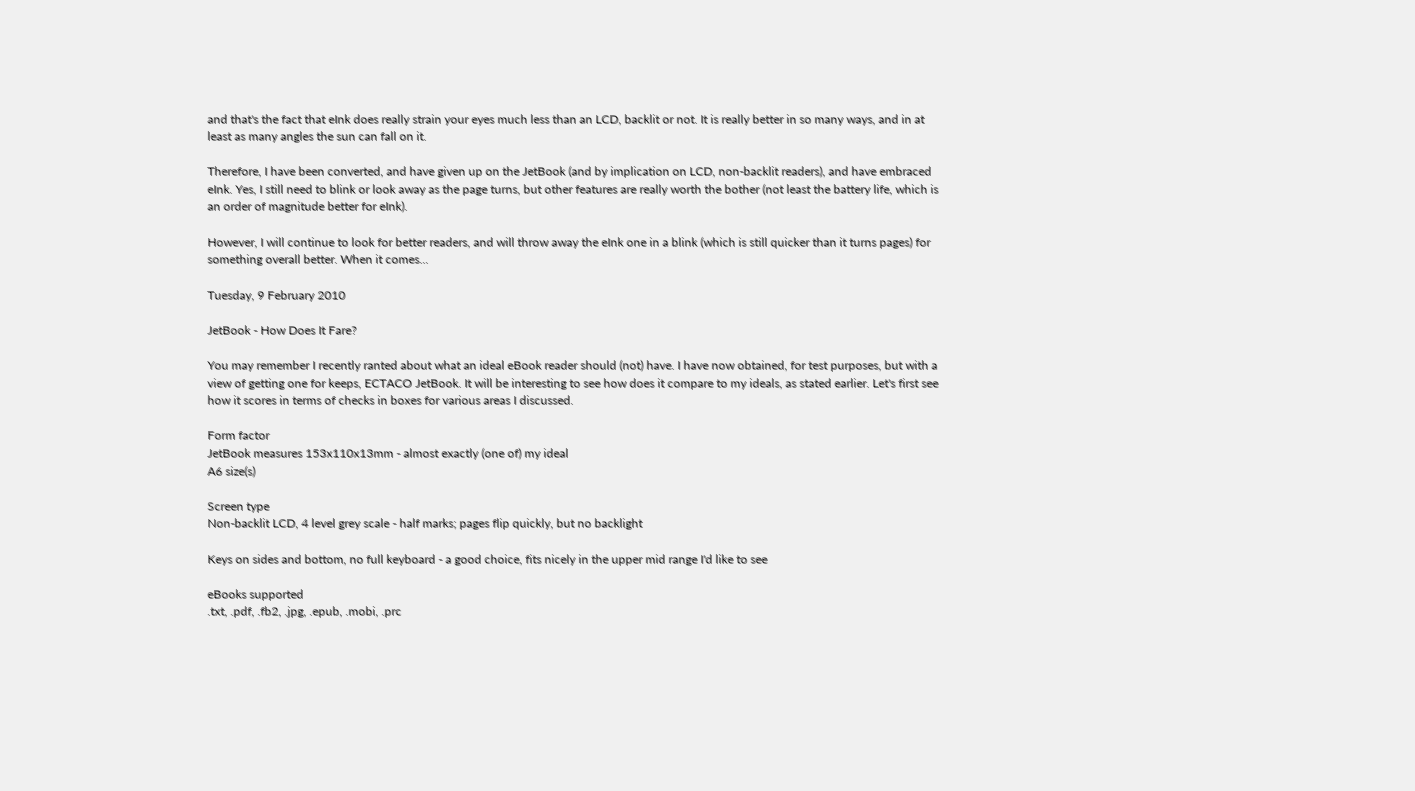and that's the fact that eInk does really strain your eyes much less than an LCD, backlit or not. It is really better in so many ways, and in at least as many angles the sun can fall on it.

Therefore, I have been converted, and have given up on the JetBook (and by implication on LCD, non-backlit readers), and have embraced eInk. Yes, I still need to blink or look away as the page turns, but other features are really worth the bother (not least the battery life, which is an order of magnitude better for eInk).

However, I will continue to look for better readers, and will throw away the eInk one in a blink (which is still quicker than it turns pages) for something overall better. When it comes...

Tuesday, 9 February 2010

JetBook - How Does It Fare?

You may remember I recently ranted about what an ideal eBook reader should (not) have. I have now obtained, for test purposes, but with a view of getting one for keeps, ECTACO JetBook. It will be interesting to see how does it compare to my ideals, as stated earlier. Let's first see how it scores in terms of checks in boxes for various areas I discussed.

Form factor
JetBook measures 153x110x13mm - almost exactly (one of) my ideal
A6 size(s)

Screen type
Non-backlit LCD, 4 level grey scale - half marks; pages flip quickly, but no backlight

Keys on sides and bottom, no full keyboard - a good choice, fits nicely in the upper mid range I'd like to see

eBooks supported
.txt, .pdf, .fb2, .jpg, .epub, .mobi, .prc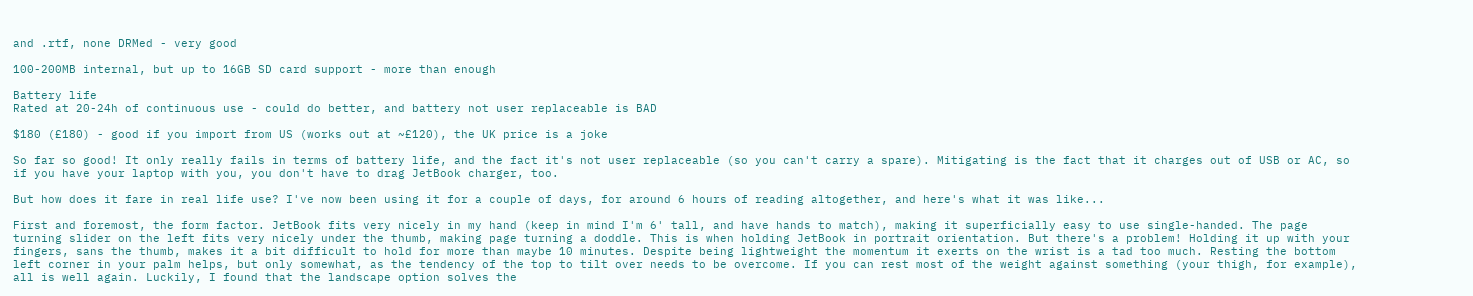and .rtf, none DRMed - very good

100-200MB internal, but up to 16GB SD card support - more than enough

Battery life
Rated at 20-24h of continuous use - could do better, and battery not user replaceable is BAD

$180 (£180) - good if you import from US (works out at ~£120), the UK price is a joke

So far so good! It only really fails in terms of battery life, and the fact it's not user replaceable (so you can't carry a spare). Mitigating is the fact that it charges out of USB or AC, so if you have your laptop with you, you don't have to drag JetBook charger, too.

But how does it fare in real life use? I've now been using it for a couple of days, for around 6 hours of reading altogether, and here's what it was like...

First and foremost, the form factor. JetBook fits very nicely in my hand (keep in mind I'm 6' tall, and have hands to match), making it superficially easy to use single-handed. The page turning slider on the left fits very nicely under the thumb, making page turning a doddle. This is when holding JetBook in portrait orientation. But there's a problem! Holding it up with your fingers, sans the thumb, makes it a bit difficult to hold for more than maybe 10 minutes. Despite being lightweight the momentum it exerts on the wrist is a tad too much. Resting the bottom left corner in your palm helps, but only somewhat, as the tendency of the top to tilt over needs to be overcome. If you can rest most of the weight against something (your thigh, for example), all is well again. Luckily, I found that the landscape option solves the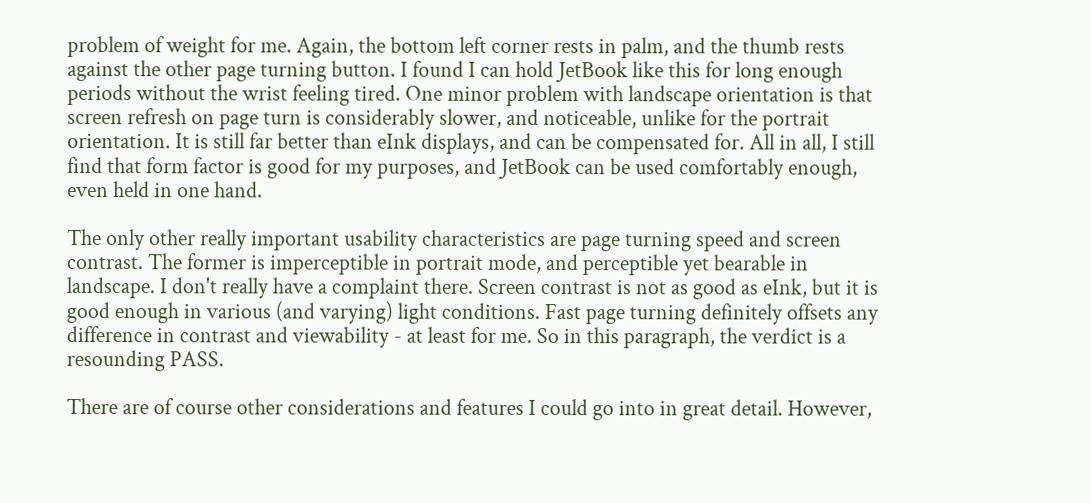problem of weight for me. Again, the bottom left corner rests in palm, and the thumb rests against the other page turning button. I found I can hold JetBook like this for long enough periods without the wrist feeling tired. One minor problem with landscape orientation is that screen refresh on page turn is considerably slower, and noticeable, unlike for the portrait orientation. It is still far better than eInk displays, and can be compensated for. All in all, I still find that form factor is good for my purposes, and JetBook can be used comfortably enough, even held in one hand.

The only other really important usability characteristics are page turning speed and screen contrast. The former is imperceptible in portrait mode, and perceptible yet bearable in landscape. I don't really have a complaint there. Screen contrast is not as good as eInk, but it is good enough in various (and varying) light conditions. Fast page turning definitely offsets any difference in contrast and viewability - at least for me. So in this paragraph, the verdict is a resounding PASS.

There are of course other considerations and features I could go into in great detail. However,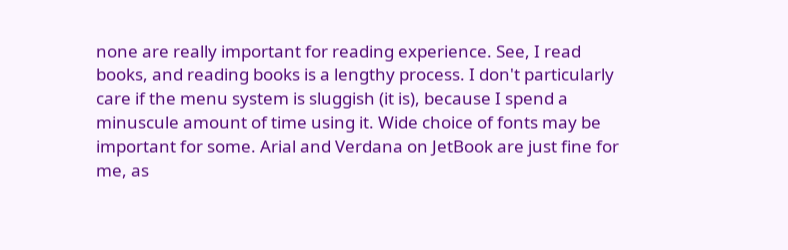none are really important for reading experience. See, I read books, and reading books is a lengthy process. I don't particularly care if the menu system is sluggish (it is), because I spend a minuscule amount of time using it. Wide choice of fonts may be important for some. Arial and Verdana on JetBook are just fine for me, as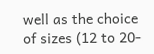well as the choice of sizes (12 to 20-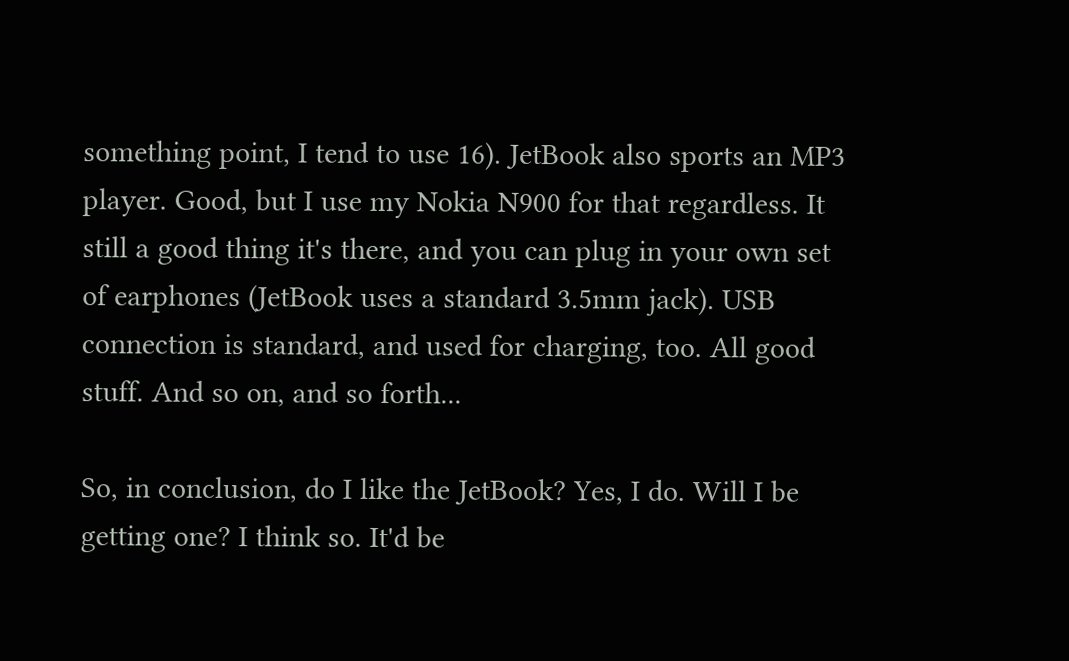something point, I tend to use 16). JetBook also sports an MP3 player. Good, but I use my Nokia N900 for that regardless. It still a good thing it's there, and you can plug in your own set of earphones (JetBook uses a standard 3.5mm jack). USB connection is standard, and used for charging, too. All good stuff. And so on, and so forth...

So, in conclusion, do I like the JetBook? Yes, I do. Will I be getting one? I think so. It'd be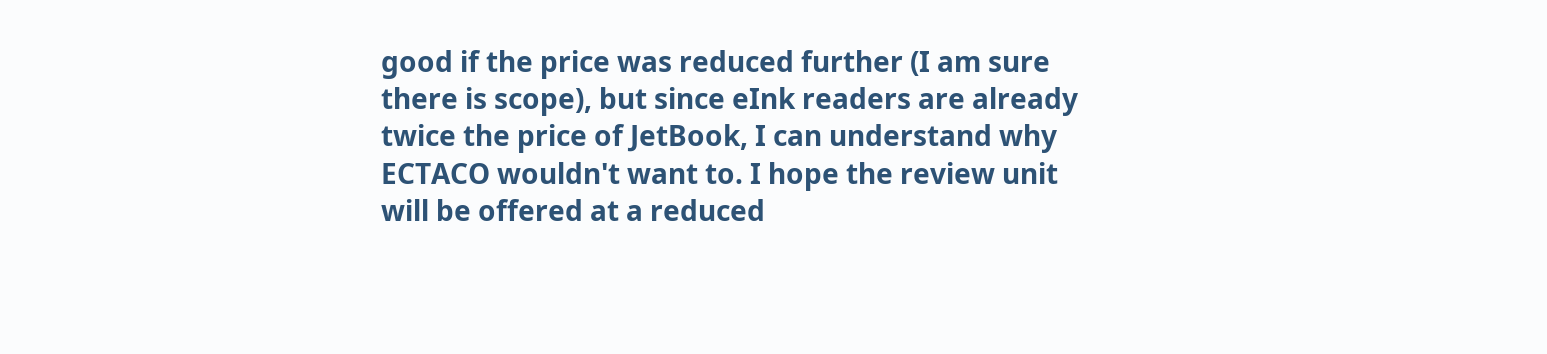good if the price was reduced further (I am sure there is scope), but since eInk readers are already twice the price of JetBook, I can understand why ECTACO wouldn't want to. I hope the review unit will be offered at a reduced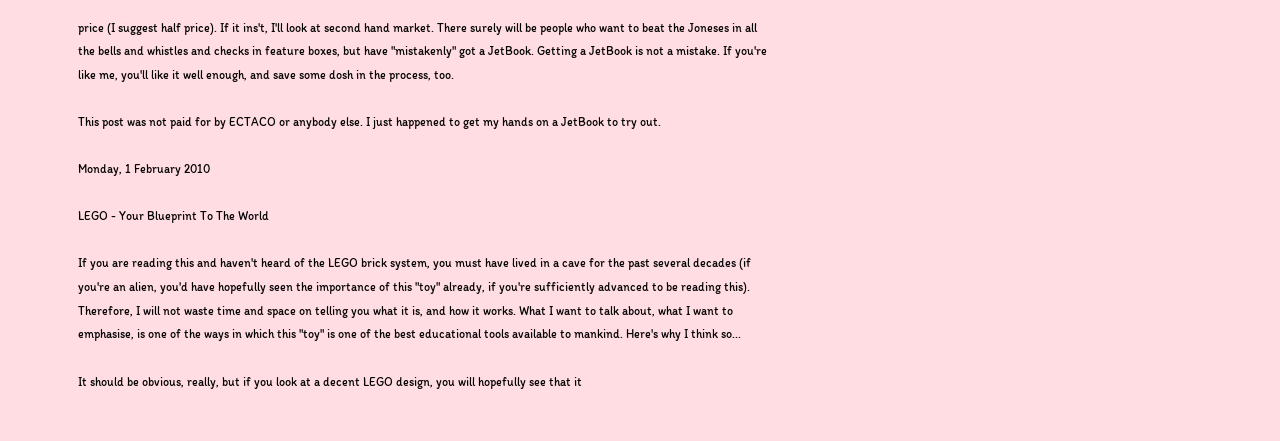price (I suggest half price). If it ins't, I'll look at second hand market. There surely will be people who want to beat the Joneses in all the bells and whistles and checks in feature boxes, but have "mistakenly" got a JetBook. Getting a JetBook is not a mistake. If you're like me, you'll like it well enough, and save some dosh in the process, too.

This post was not paid for by ECTACO or anybody else. I just happened to get my hands on a JetBook to try out.

Monday, 1 February 2010

LEGO - Your Blueprint To The World

If you are reading this and haven't heard of the LEGO brick system, you must have lived in a cave for the past several decades (if you're an alien, you'd have hopefully seen the importance of this "toy" already, if you're sufficiently advanced to be reading this). Therefore, I will not waste time and space on telling you what it is, and how it works. What I want to talk about, what I want to emphasise, is one of the ways in which this "toy" is one of the best educational tools available to mankind. Here's why I think so...

It should be obvious, really, but if you look at a decent LEGO design, you will hopefully see that it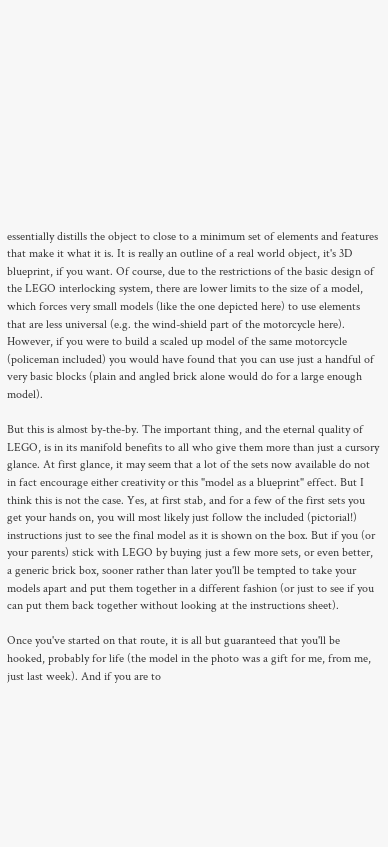essentially distills the object to close to a minimum set of elements and features that make it what it is. It is really an outline of a real world object, it's 3D blueprint, if you want. Of course, due to the restrictions of the basic design of the LEGO interlocking system, there are lower limits to the size of a model, which forces very small models (like the one depicted here) to use elements that are less universal (e.g. the wind-shield part of the motorcycle here). However, if you were to build a scaled up model of the same motorcycle (policeman included) you would have found that you can use just a handful of very basic blocks (plain and angled brick alone would do for a large enough model).

But this is almost by-the-by. The important thing, and the eternal quality of LEGO, is in its manifold benefits to all who give them more than just a cursory glance. At first glance, it may seem that a lot of the sets now available do not in fact encourage either creativity or this "model as a blueprint" effect. But I think this is not the case. Yes, at first stab, and for a few of the first sets you get your hands on, you will most likely just follow the included (pictorial!) instructions just to see the final model as it is shown on the box. But if you (or your parents) stick with LEGO by buying just a few more sets, or even better, a generic brick box, sooner rather than later you'll be tempted to take your models apart and put them together in a different fashion (or just to see if you can put them back together without looking at the instructions sheet).

Once you've started on that route, it is all but guaranteed that you'll be hooked, probably for life (the model in the photo was a gift for me, from me, just last week). And if you are to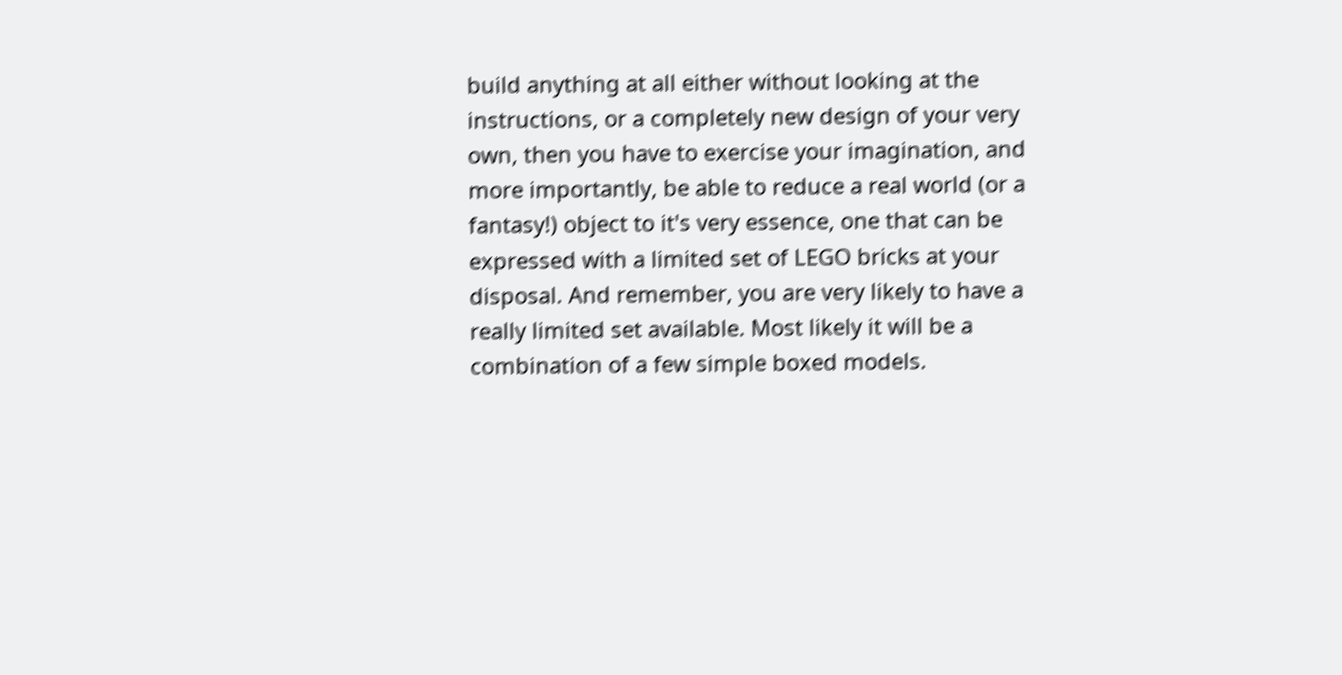build anything at all either without looking at the instructions, or a completely new design of your very own, then you have to exercise your imagination, and more importantly, be able to reduce a real world (or a fantasy!) object to it's very essence, one that can be expressed with a limited set of LEGO bricks at your disposal. And remember, you are very likely to have a really limited set available. Most likely it will be a combination of a few simple boxed models.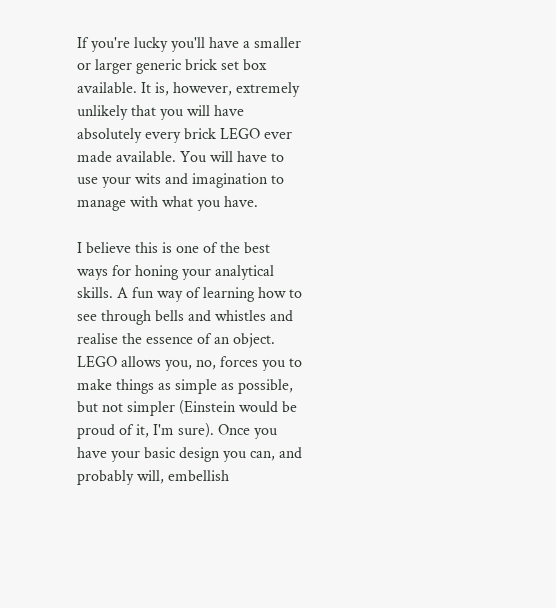If you're lucky you'll have a smaller or larger generic brick set box available. It is, however, extremely unlikely that you will have absolutely every brick LEGO ever made available. You will have to use your wits and imagination to manage with what you have.

I believe this is one of the best ways for honing your analytical skills. A fun way of learning how to see through bells and whistles and realise the essence of an object. LEGO allows you, no, forces you to make things as simple as possible, but not simpler (Einstein would be proud of it, I'm sure). Once you have your basic design you can, and probably will, embellish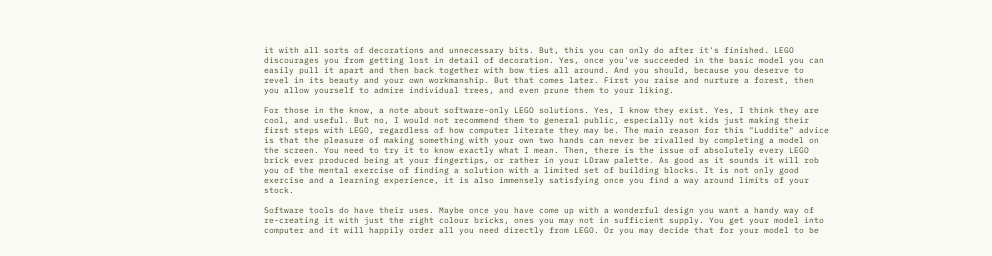it with all sorts of decorations and unnecessary bits. But, this you can only do after it's finished. LEGO discourages you from getting lost in detail of decoration. Yes, once you've succeeded in the basic model you can easily pull it apart and then back together with bow ties all around. And you should, because you deserve to revel in its beauty and your own workmanship. But that comes later. First you raise and nurture a forest, then you allow yourself to admire individual trees, and even prune them to your liking.

For those in the know, a note about software-only LEGO solutions. Yes, I know they exist. Yes, I think they are cool, and useful. But no, I would not recommend them to general public, especially not kids just making their first steps with LEGO, regardless of how computer literate they may be. The main reason for this "Luddite" advice is that the pleasure of making something with your own two hands can never be rivalled by completing a model on the screen. You need to try it to know exactly what I mean. Then, there is the issue of absolutely every LEGO brick ever produced being at your fingertips, or rather in your LDraw palette. As good as it sounds it will rob you of the mental exercise of finding a solution with a limited set of building blocks. It is not only good exercise and a learning experience, it is also immensely satisfying once you find a way around limits of your stock.

Software tools do have their uses. Maybe once you have come up with a wonderful design you want a handy way of re-creating it with just the right colour bricks, ones you may not in sufficient supply. You get your model into computer and it will happily order all you need directly from LEGO. Or you may decide that for your model to be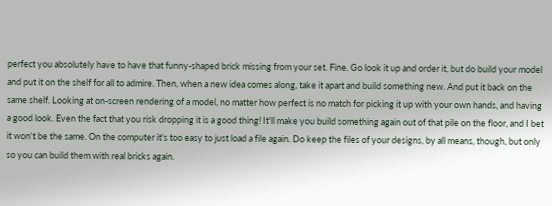perfect you absolutely have to have that funny-shaped brick missing from your set. Fine. Go look it up and order it, but do build your model and put it on the shelf for all to admire. Then, when a new idea comes along, take it apart and build something new. And put it back on the same shelf. Looking at on-screen rendering of a model, no matter how perfect is no match for picking it up with your own hands, and having a good look. Even the fact that you risk dropping it is a good thing! It'll make you build something again out of that pile on the floor, and I bet it won't be the same. On the computer it's too easy to just load a file again. Do keep the files of your designs, by all means, though, but only so you can build them with real bricks again.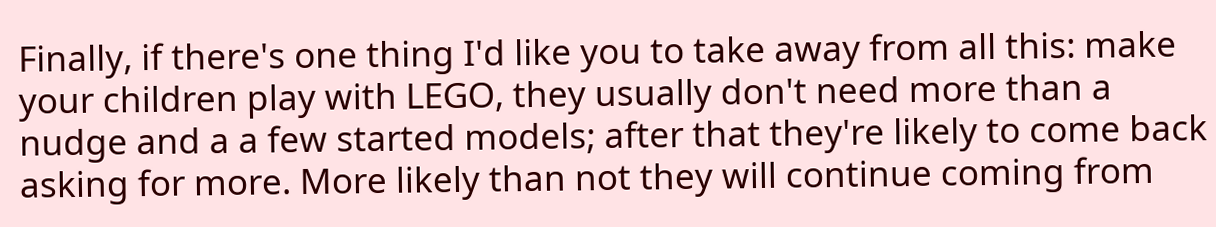Finally, if there's one thing I'd like you to take away from all this: make your children play with LEGO, they usually don't need more than a nudge and a a few started models; after that they're likely to come back asking for more. More likely than not they will continue coming from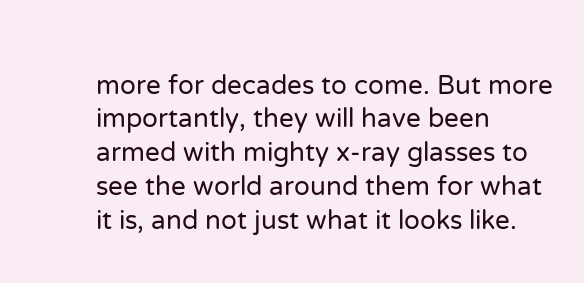more for decades to come. But more importantly, they will have been armed with mighty x-ray glasses to see the world around them for what it is, and not just what it looks like.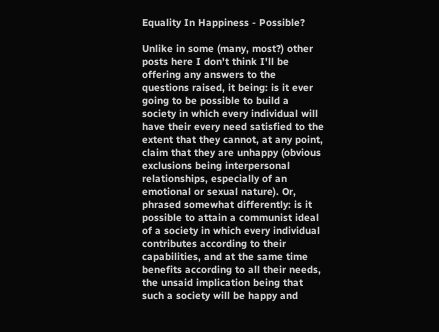Equality In Happiness - Possible?

Unlike in some (many, most?) other posts here I don't think I'll be offering any answers to the questions raised, it being: is it ever going to be possible to build a society in which every individual will have their every need satisfied to the extent that they cannot, at any point, claim that they are unhappy (obvious exclusions being interpersonal relationships, especially of an emotional or sexual nature). Or, phrased somewhat differently: is it possible to attain a communist ideal of a society in which every individual contributes according to their capabilities, and at the same time benefits according to all their needs, the unsaid implication being that such a society will be happy and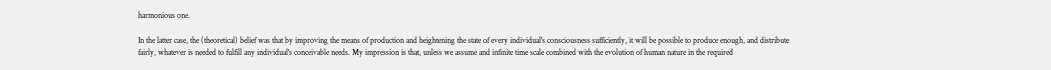harmonious one.

In the latter case, the (theoretical) belief was that by improving the means of production and heightening the state of every individual's consciousness sufficiently, it will be possible to produce enough, and distribute fairly, whatever is needed to fulfill any individual's conceivable needs. My impression is that, unless we assume and infinite time scale combined with the evolution of human nature in the required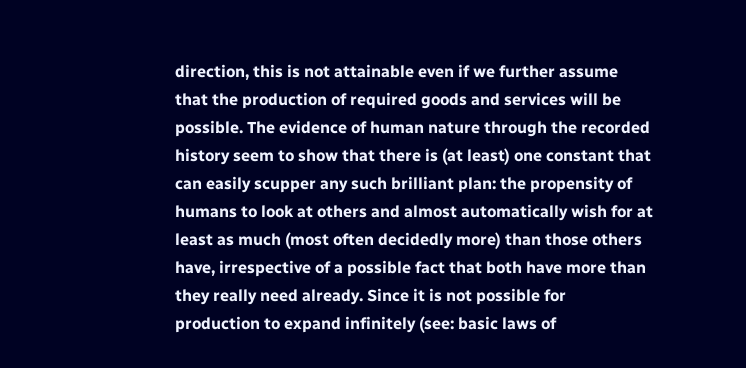direction, this is not attainable even if we further assume that the production of required goods and services will be possible. The evidence of human nature through the recorded history seem to show that there is (at least) one constant that can easily scupper any such brilliant plan: the propensity of humans to look at others and almost automatically wish for at least as much (most often decidedly more) than those others have, irrespective of a possible fact that both have more than they really need already. Since it is not possible for production to expand infinitely (see: basic laws of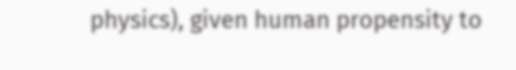physics), given human propensity to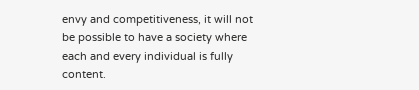envy and competitiveness, it will not be possible to have a society where each and every individual is fully content.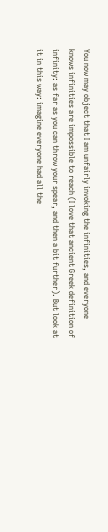You now may object that I am unfairly invoking the infinities, and everyone knows infinities are impossible to reach (I love that ancient Greek definition of infinity: as far as you can throw your spear, and then a bit further). But look at it in this way: imagine everyone had all the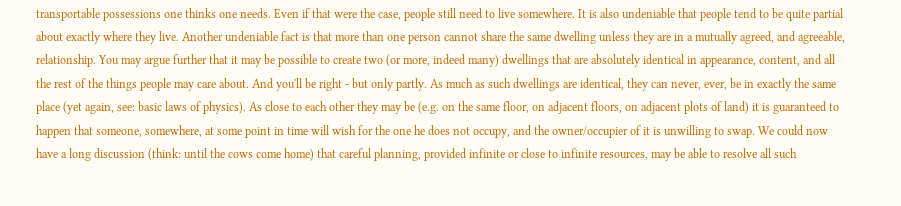transportable possessions one thinks one needs. Even if that were the case, people still need to live somewhere. It is also undeniable that people tend to be quite partial about exactly where they live. Another undeniable fact is that more than one person cannot share the same dwelling unless they are in a mutually agreed, and agreeable, relationship. You may argue further that it may be possible to create two (or more, indeed many) dwellings that are absolutely identical in appearance, content, and all the rest of the things people may care about. And you'll be right - but only partly. As much as such dwellings are identical, they can never, ever, be in exactly the same place (yet again, see: basic laws of physics). As close to each other they may be (e.g. on the same floor, on adjacent floors, on adjacent plots of land) it is guaranteed to happen that someone, somewhere, at some point in time will wish for the one he does not occupy, and the owner/occupier of it is unwilling to swap. We could now have a long discussion (think: until the cows come home) that careful planning, provided infinite or close to infinite resources, may be able to resolve all such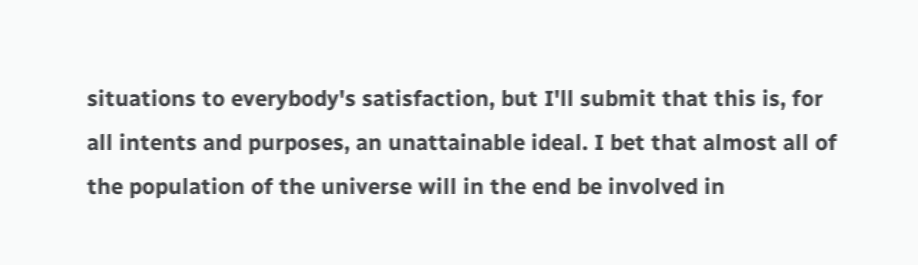situations to everybody's satisfaction, but I'll submit that this is, for all intents and purposes, an unattainable ideal. I bet that almost all of the population of the universe will in the end be involved in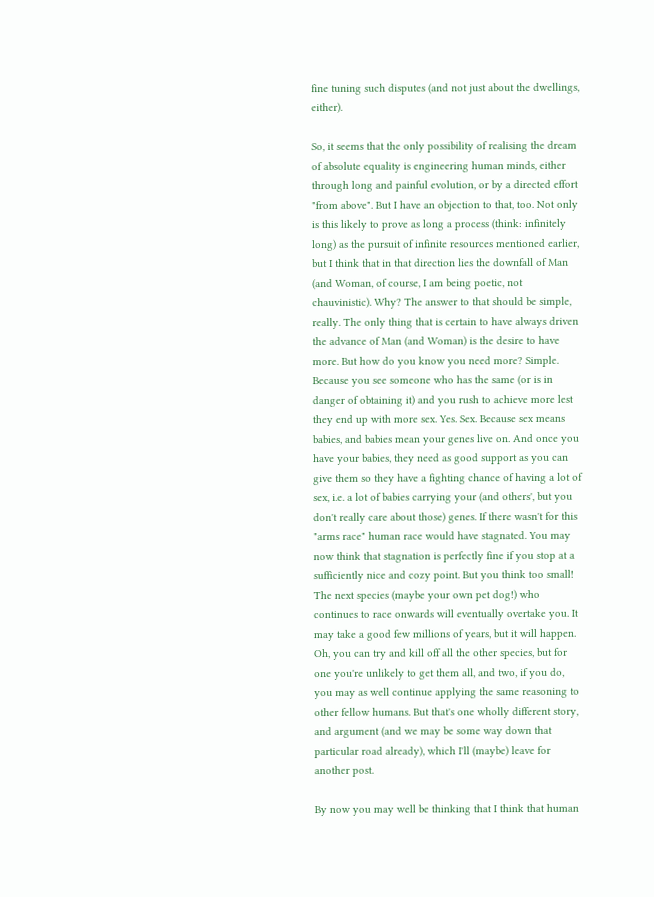fine tuning such disputes (and not just about the dwellings, either).

So, it seems that the only possibility of realising the dream of absolute equality is engineering human minds, either through long and painful evolution, or by a directed effort "from above". But I have an objection to that, too. Not only is this likely to prove as long a process (think: infinitely long) as the pursuit of infinite resources mentioned earlier, but I think that in that direction lies the downfall of Man (and Woman, of course, I am being poetic, not chauvinistic). Why? The answer to that should be simple, really. The only thing that is certain to have always driven the advance of Man (and Woman) is the desire to have more. But how do you know you need more? Simple. Because you see someone who has the same (or is in danger of obtaining it) and you rush to achieve more lest they end up with more sex. Yes. Sex. Because sex means babies, and babies mean your genes live on. And once you have your babies, they need as good support as you can give them so they have a fighting chance of having a lot of sex, i.e. a lot of babies carrying your (and others', but you don't really care about those) genes. If there wasn't for this "arms race" human race would have stagnated. You may now think that stagnation is perfectly fine if you stop at a sufficiently nice and cozy point. But you think too small! The next species (maybe your own pet dog!) who continues to race onwards will eventually overtake you. It may take a good few millions of years, but it will happen. Oh, you can try and kill off all the other species, but for one you're unlikely to get them all, and two, if you do, you may as well continue applying the same reasoning to other fellow humans. But that's one wholly different story, and argument (and we may be some way down that particular road already), which I'll (maybe) leave for another post.

By now you may well be thinking that I think that human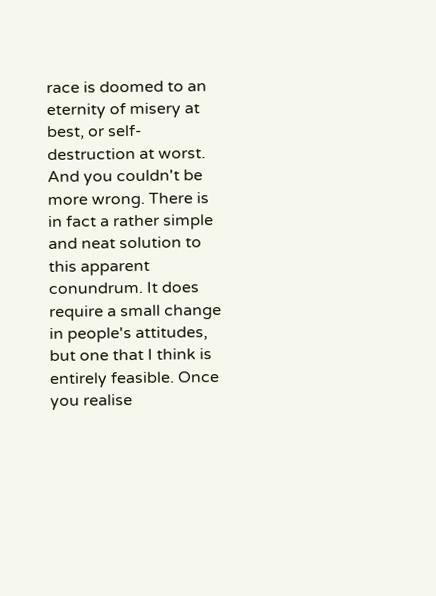race is doomed to an eternity of misery at best, or self-destruction at worst. And you couldn't be more wrong. There is in fact a rather simple and neat solution to this apparent conundrum. It does require a small change in people's attitudes, but one that I think is entirely feasible. Once you realise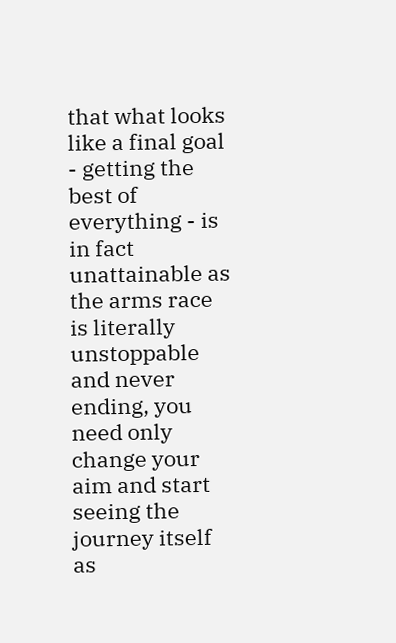that what looks like a final goal - getting the best of everything - is in fact unattainable as the arms race is literally unstoppable and never ending, you need only change your aim and start seeing the journey itself as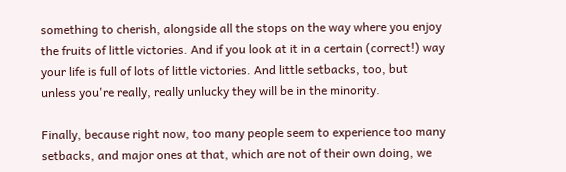something to cherish, alongside all the stops on the way where you enjoy the fruits of little victories. And if you look at it in a certain (correct!) way your life is full of lots of little victories. And little setbacks, too, but unless you're really, really unlucky they will be in the minority.

Finally, because right now, too many people seem to experience too many setbacks, and major ones at that, which are not of their own doing, we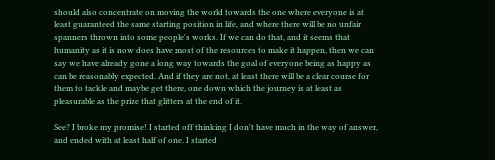should also concentrate on moving the world towards the one where everyone is at least guaranteed the same starting position in life, and where there will be no unfair spanners thrown into some people's works. If we can do that, and it seems that humanity as it is now does have most of the resources to make it happen, then we can say we have already gone a long way towards the goal of everyone being as happy as can be reasonably expected. And if they are not, at least there will be a clear course for them to tackle and maybe get there, one down which the journey is at least as pleasurable as the prize that glitters at the end of it.

See? I broke my promise! I started off thinking I don't have much in the way of answer, and ended with at least half of one. I started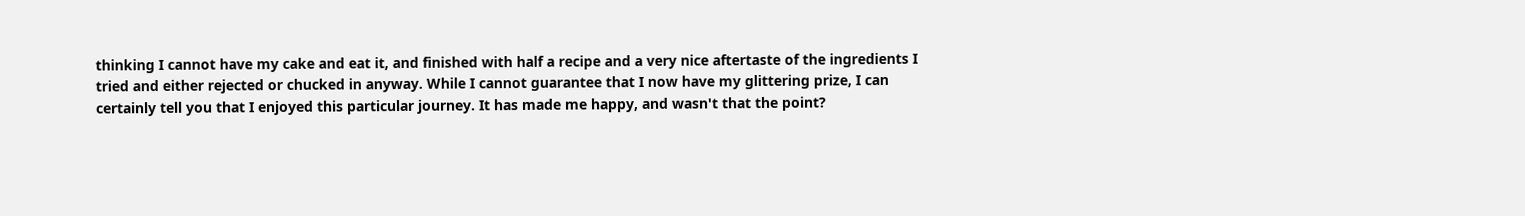thinking I cannot have my cake and eat it, and finished with half a recipe and a very nice aftertaste of the ingredients I tried and either rejected or chucked in anyway. While I cannot guarantee that I now have my glittering prize, I can certainly tell you that I enjoyed this particular journey. It has made me happy, and wasn't that the point?